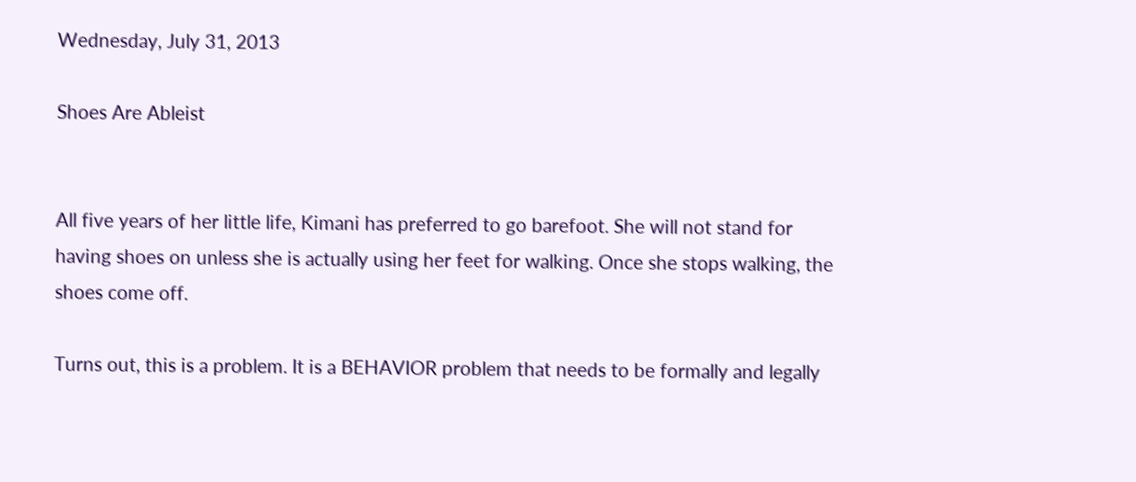Wednesday, July 31, 2013

Shoes Are Ableist


All five years of her little life, Kimani has preferred to go barefoot. She will not stand for having shoes on unless she is actually using her feet for walking. Once she stops walking, the shoes come off.

Turns out, this is a problem. It is a BEHAVIOR problem that needs to be formally and legally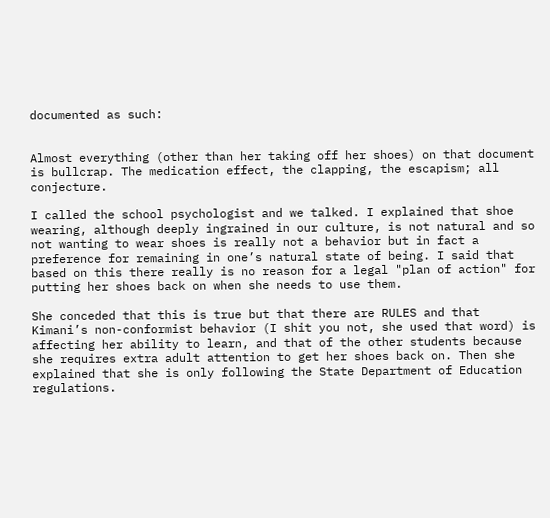documented as such:


Almost everything (other than her taking off her shoes) on that document is bullcrap. The medication effect, the clapping, the escapism; all conjecture.

I called the school psychologist and we talked. I explained that shoe wearing, although deeply ingrained in our culture, is not natural and so not wanting to wear shoes is really not a behavior but in fact a preference for remaining in one’s natural state of being. I said that based on this there really is no reason for a legal "plan of action" for putting her shoes back on when she needs to use them.

She conceded that this is true but that there are RULES and that Kimani’s non-conformist behavior (I shit you not, she used that word) is affecting her ability to learn, and that of the other students because she requires extra adult attention to get her shoes back on. Then she explained that she is only following the State Department of Education regulations.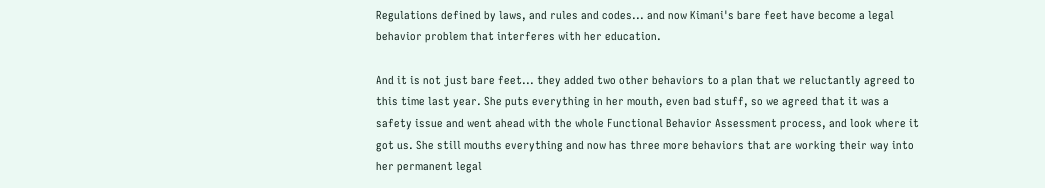Regulations defined by laws, and rules and codes... and now Kimani's bare feet have become a legal behavior problem that interferes with her education.

And it is not just bare feet... they added two other behaviors to a plan that we reluctantly agreed to this time last year. She puts everything in her mouth, even bad stuff, so we agreed that it was a safety issue and went ahead with the whole Functional Behavior Assessment process, and look where it got us. She still mouths everything and now has three more behaviors that are working their way into her permanent legal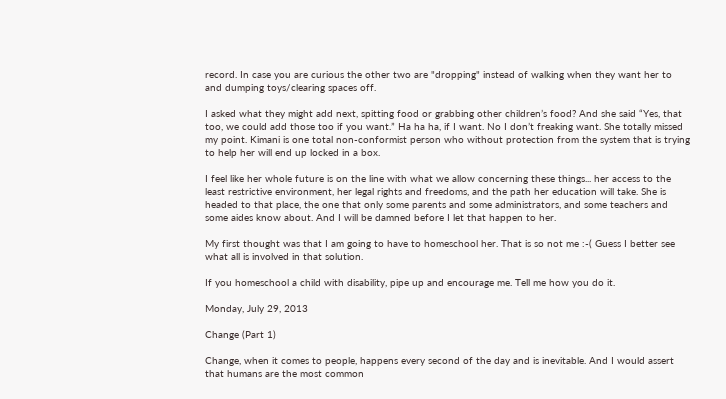record. In case you are curious the other two are "dropping" instead of walking when they want her to and dumping toys/clearing spaces off.

I asked what they might add next, spitting food or grabbing other children’s food? And she said “Yes, that too, we could add those too if you want.” Ha ha ha, if I want. No I don’t freaking want. She totally missed my point. Kimani is one total non-conformist person who without protection from the system that is trying to help her will end up locked in a box.

I feel like her whole future is on the line with what we allow concerning these things... her access to the least restrictive environment, her legal rights and freedoms, and the path her education will take. She is headed to that place, the one that only some parents and some administrators, and some teachers and some aides know about. And I will be damned before I let that happen to her.

My first thought was that I am going to have to homeschool her. That is so not me :-( Guess I better see what all is involved in that solution.

If you homeschool a child with disability, pipe up and encourage me. Tell me how you do it.

Monday, July 29, 2013

Change (Part 1)

Change, when it comes to people, happens every second of the day and is inevitable. And I would assert that humans are the most common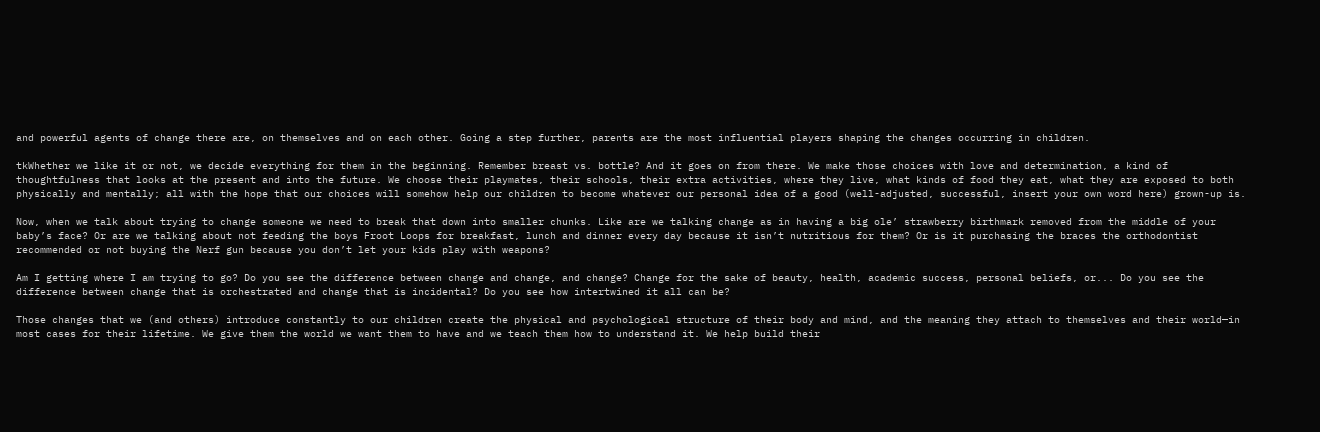and powerful agents of change there are, on themselves and on each other. Going a step further, parents are the most influential players shaping the changes occurring in children.

tkWhether we like it or not, we decide everything for them in the beginning. Remember breast vs. bottle? And it goes on from there. We make those choices with love and determination, a kind of thoughtfulness that looks at the present and into the future. We choose their playmates, their schools, their extra activities, where they live, what kinds of food they eat, what they are exposed to both physically and mentally; all with the hope that our choices will somehow help our children to become whatever our personal idea of a good (well-adjusted, successful, insert your own word here) grown-up is.

Now, when we talk about trying to change someone we need to break that down into smaller chunks. Like are we talking change as in having a big ole’ strawberry birthmark removed from the middle of your baby’s face? Or are we talking about not feeding the boys Froot Loops for breakfast, lunch and dinner every day because it isn’t nutritious for them? Or is it purchasing the braces the orthodontist recommended or not buying the Nerf gun because you don’t let your kids play with weapons?

Am I getting where I am trying to go? Do you see the difference between change and change, and change? Change for the sake of beauty, health, academic success, personal beliefs, or... Do you see the difference between change that is orchestrated and change that is incidental? Do you see how intertwined it all can be?

Those changes that we (and others) introduce constantly to our children create the physical and psychological structure of their body and mind, and the meaning they attach to themselves and their world—in most cases for their lifetime. We give them the world we want them to have and we teach them how to understand it. We help build their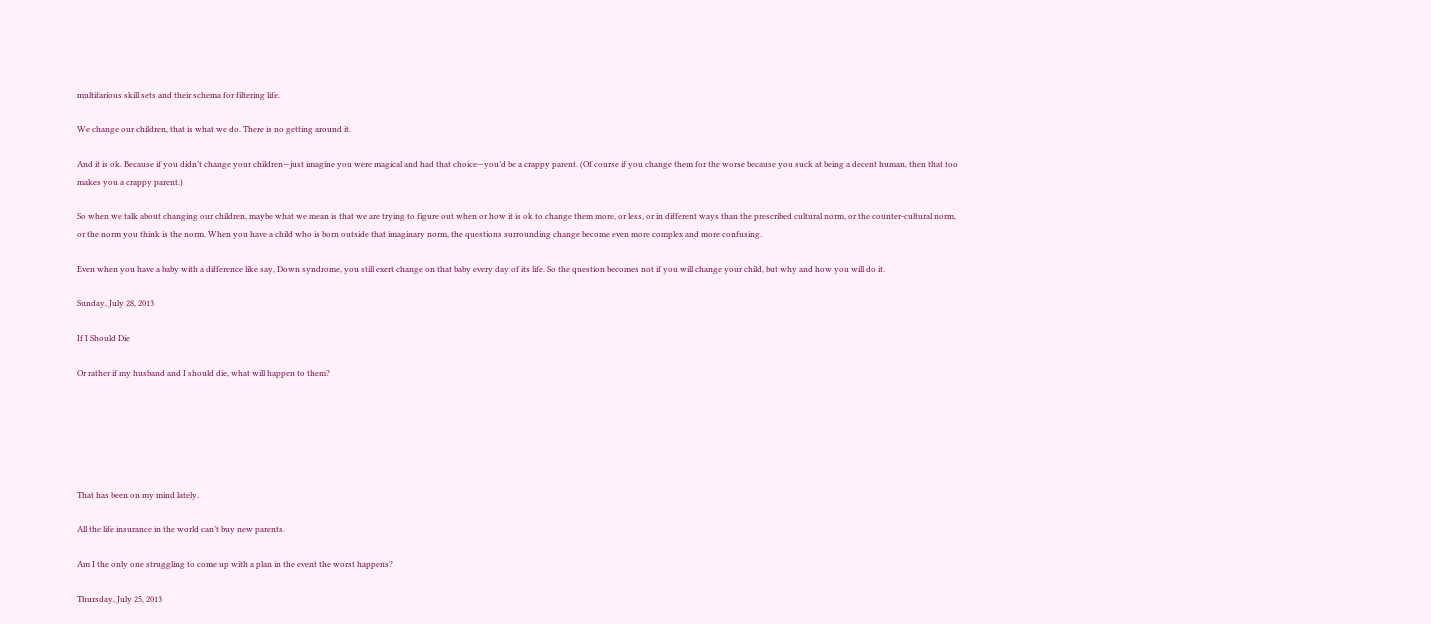multifarious skill sets and their schema for filtering life.

We change our children, that is what we do. There is no getting around it.

And it is ok. Because if you didn’t change your children—just imagine you were magical and had that choice—you’d be a crappy parent. (Of course if you change them for the worse because you suck at being a decent human, then that too makes you a crappy parent.)

So when we talk about changing our children, maybe what we mean is that we are trying to figure out when or how it is ok to change them more, or less, or in different ways than the prescribed cultural norm, or the counter-cultural norm, or the norm you think is the norm. When you have a child who is born outside that imaginary norm, the questions surrounding change become even more complex and more confusing.

Even when you have a baby with a difference like say, Down syndrome, you still exert change on that baby every day of its life. So the question becomes not if you will change your child, but why and how you will do it.

Sunday, July 28, 2013

If I Should Die

Or rather if my husband and I should die, what will happen to them?






That has been on my mind lately.

All the life insurance in the world can’t buy new parents.

Am I the only one struggling to come up with a plan in the event the worst happens?

Thursday, July 25, 2013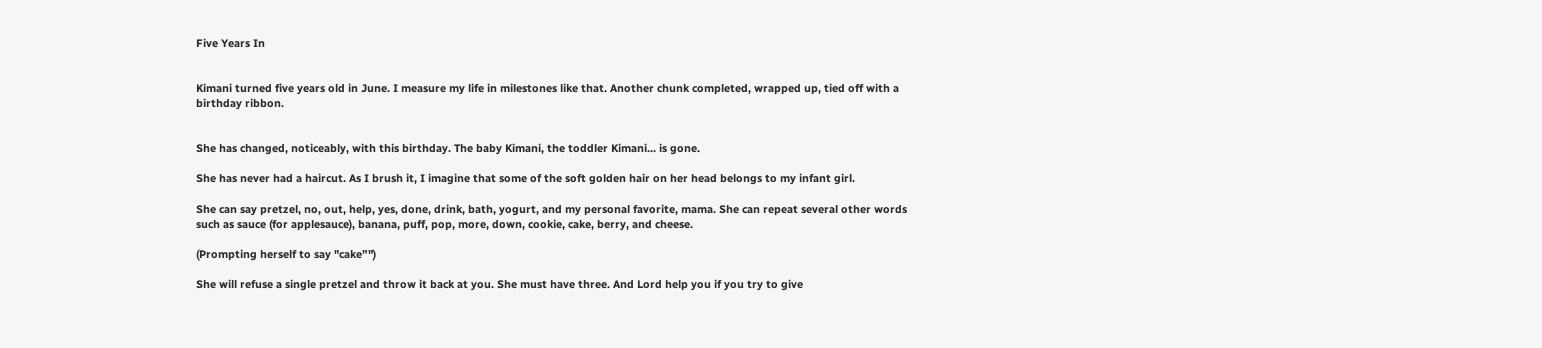Five Years In


Kimani turned five years old in June. I measure my life in milestones like that. Another chunk completed, wrapped up, tied off with a birthday ribbon.


She has changed, noticeably, with this birthday. The baby Kimani, the toddler Kimani... is gone.

She has never had a haircut. As I brush it, I imagine that some of the soft golden hair on her head belongs to my infant girl.

She can say pretzel, no, out, help, yes, done, drink, bath, yogurt, and my personal favorite, mama. She can repeat several other words such as sauce (for applesauce), banana, puff, pop, more, down, cookie, cake, berry, and cheese.

(Prompting herself to say "cake”")

She will refuse a single pretzel and throw it back at you. She must have three. And Lord help you if you try to give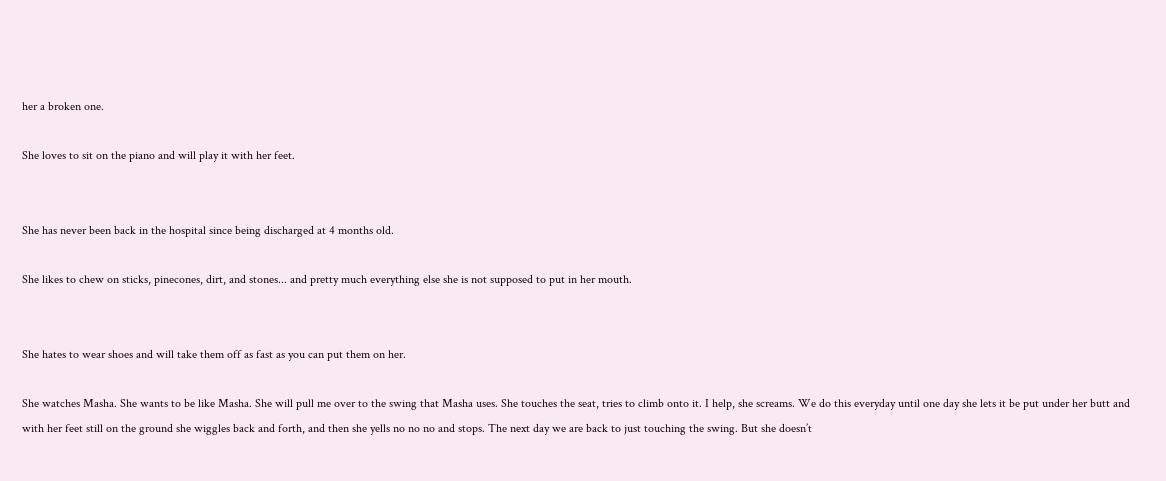her a broken one.

She loves to sit on the piano and will play it with her feet.


She has never been back in the hospital since being discharged at 4 months old.

She likes to chew on sticks, pinecones, dirt, and stones... and pretty much everything else she is not supposed to put in her mouth.


She hates to wear shoes and will take them off as fast as you can put them on her.

She watches Masha. She wants to be like Masha. She will pull me over to the swing that Masha uses. She touches the seat, tries to climb onto it. I help, she screams. We do this everyday until one day she lets it be put under her butt and with her feet still on the ground she wiggles back and forth, and then she yells no no no and stops. The next day we are back to just touching the swing. But she doesn’t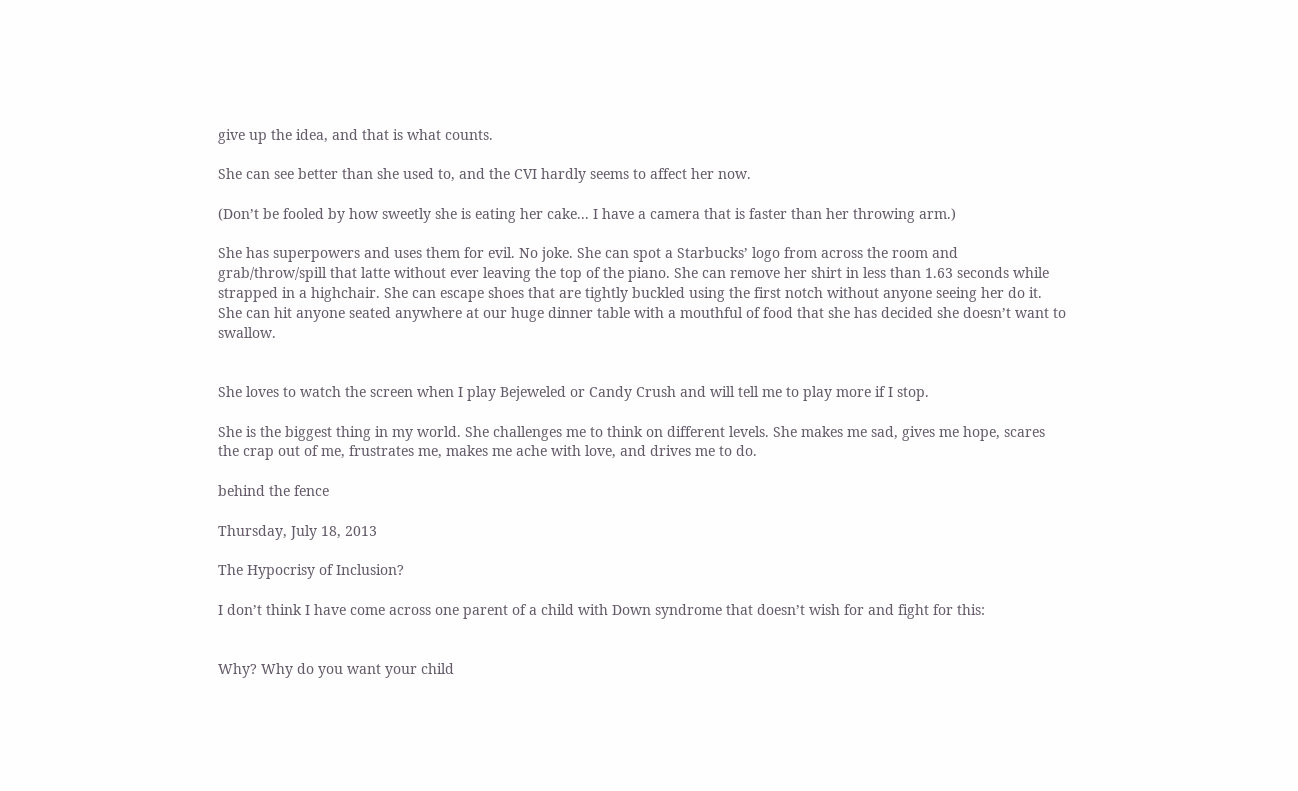give up the idea, and that is what counts.

She can see better than she used to, and the CVI hardly seems to affect her now.

(Don’t be fooled by how sweetly she is eating her cake... I have a camera that is faster than her throwing arm.)

She has superpowers and uses them for evil. No joke. She can spot a Starbucks’ logo from across the room and grab/throw/spill that latte without ever leaving the top of the piano. She can remove her shirt in less than 1.63 seconds while strapped in a highchair. She can escape shoes that are tightly buckled using the first notch without anyone seeing her do it. She can hit anyone seated anywhere at our huge dinner table with a mouthful of food that she has decided she doesn’t want to swallow.


She loves to watch the screen when I play Bejeweled or Candy Crush and will tell me to play more if I stop.

She is the biggest thing in my world. She challenges me to think on different levels. She makes me sad, gives me hope, scares the crap out of me, frustrates me, makes me ache with love, and drives me to do.

behind the fence

Thursday, July 18, 2013

The Hypocrisy of Inclusion?

I don’t think I have come across one parent of a child with Down syndrome that doesn’t wish for and fight for this:


Why? Why do you want your child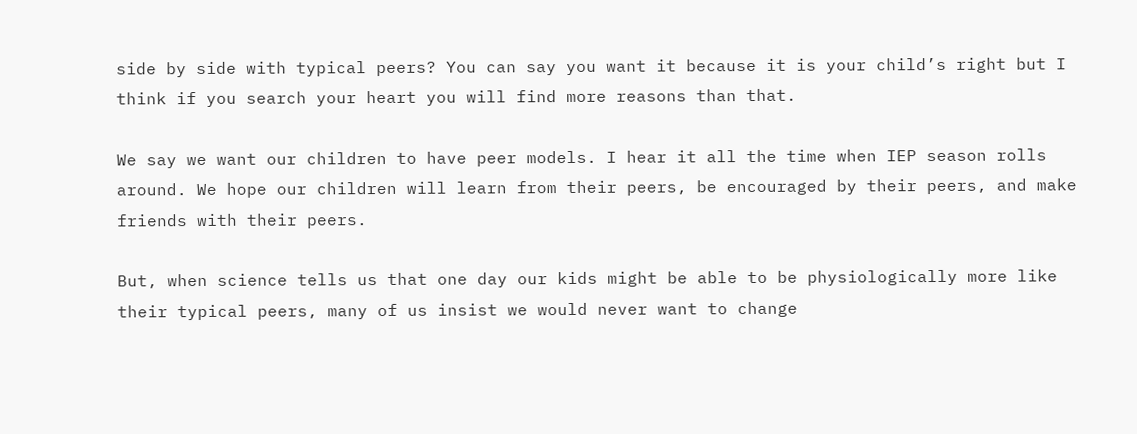side by side with typical peers? You can say you want it because it is your child’s right but I think if you search your heart you will find more reasons than that.

We say we want our children to have peer models. I hear it all the time when IEP season rolls around. We hope our children will learn from their peers, be encouraged by their peers, and make friends with their peers.

But, when science tells us that one day our kids might be able to be physiologically more like their typical peers, many of us insist we would never want to change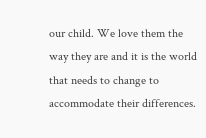our child. We love them the way they are and it is the world that needs to change to accommodate their differences.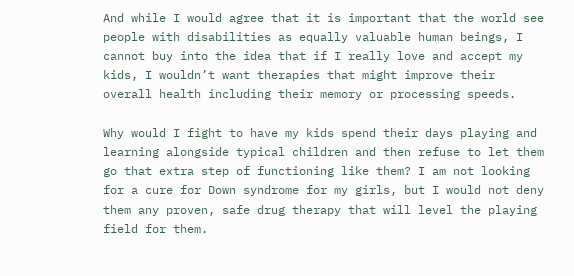And while I would agree that it is important that the world see people with disabilities as equally valuable human beings, I cannot buy into the idea that if I really love and accept my kids, I wouldn’t want therapies that might improve their overall health including their memory or processing speeds.

Why would I fight to have my kids spend their days playing and learning alongside typical children and then refuse to let them go that extra step of functioning like them? I am not looking for a cure for Down syndrome for my girls, but I would not deny them any proven, safe drug therapy that will level the playing field for them.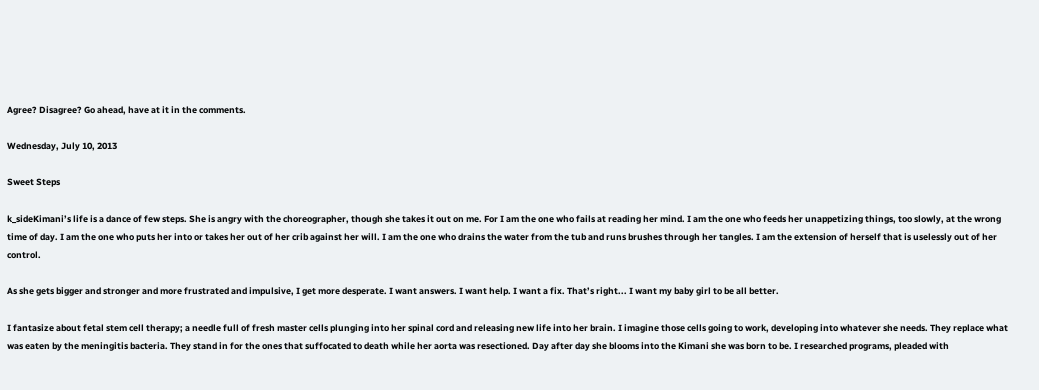Agree? Disagree? Go ahead, have at it in the comments.

Wednesday, July 10, 2013

Sweet Steps

k_sideKimani’s life is a dance of few steps. She is angry with the choreographer, though she takes it out on me. For I am the one who fails at reading her mind. I am the one who feeds her unappetizing things, too slowly, at the wrong time of day. I am the one who puts her into or takes her out of her crib against her will. I am the one who drains the water from the tub and runs brushes through her tangles. I am the extension of herself that is uselessly out of her control.

As she gets bigger and stronger and more frustrated and impulsive, I get more desperate. I want answers. I want help. I want a fix. That’s right... I want my baby girl to be all better.

I fantasize about fetal stem cell therapy; a needle full of fresh master cells plunging into her spinal cord and releasing new life into her brain. I imagine those cells going to work, developing into whatever she needs. They replace what was eaten by the meningitis bacteria. They stand in for the ones that suffocated to death while her aorta was resectioned. Day after day she blooms into the Kimani she was born to be. I researched programs, pleaded with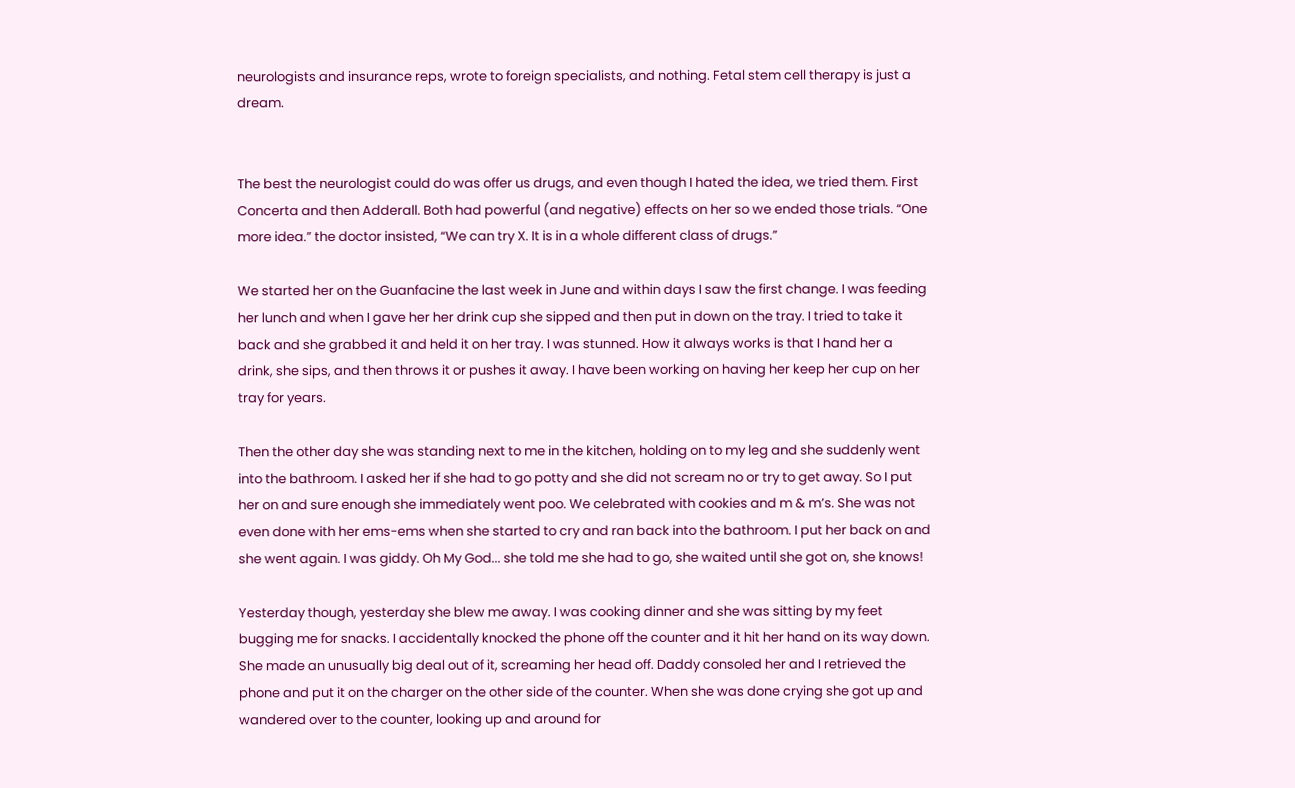neurologists and insurance reps, wrote to foreign specialists, and nothing. Fetal stem cell therapy is just a dream.


The best the neurologist could do was offer us drugs, and even though I hated the idea, we tried them. First Concerta and then Adderall. Both had powerful (and negative) effects on her so we ended those trials. “One more idea.” the doctor insisted, “We can try X. It is in a whole different class of drugs.”

We started her on the Guanfacine the last week in June and within days I saw the first change. I was feeding her lunch and when I gave her her drink cup she sipped and then put in down on the tray. I tried to take it back and she grabbed it and held it on her tray. I was stunned. How it always works is that I hand her a drink, she sips, and then throws it or pushes it away. I have been working on having her keep her cup on her tray for years.

Then the other day she was standing next to me in the kitchen, holding on to my leg and she suddenly went into the bathroom. I asked her if she had to go potty and she did not scream no or try to get away. So I put her on and sure enough she immediately went poo. We celebrated with cookies and m & m’s. She was not even done with her ems-ems when she started to cry and ran back into the bathroom. I put her back on and she went again. I was giddy. Oh My God... she told me she had to go, she waited until she got on, she knows!

Yesterday though, yesterday she blew me away. I was cooking dinner and she was sitting by my feet bugging me for snacks. I accidentally knocked the phone off the counter and it hit her hand on its way down. She made an unusually big deal out of it, screaming her head off. Daddy consoled her and I retrieved the phone and put it on the charger on the other side of the counter. When she was done crying she got up and wandered over to the counter, looking up and around for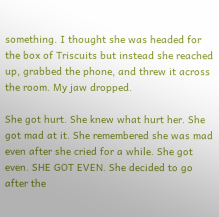something. I thought she was headed for the box of Triscuits but instead she reached up, grabbed the phone, and threw it across the room. My jaw dropped.

She got hurt. She knew what hurt her. She got mad at it. She remembered she was mad even after she cried for a while. She got even. SHE GOT EVEN. She decided to go after the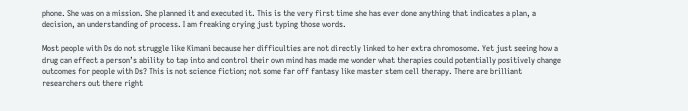phone. She was on a mission. She planned it and executed it. This is the very first time she has ever done anything that indicates a plan, a decision, an understanding of process. I am freaking crying just typing those words.

Most people with Ds do not struggle like Kimani because her difficulties are not directly linked to her extra chromosome. Yet just seeing how a drug can effect a person’s ability to tap into and control their own mind has made me wonder what therapies could potentially positively change outcomes for people with Ds? This is not science fiction; not some far off fantasy like master stem cell therapy. There are brilliant researchers out there right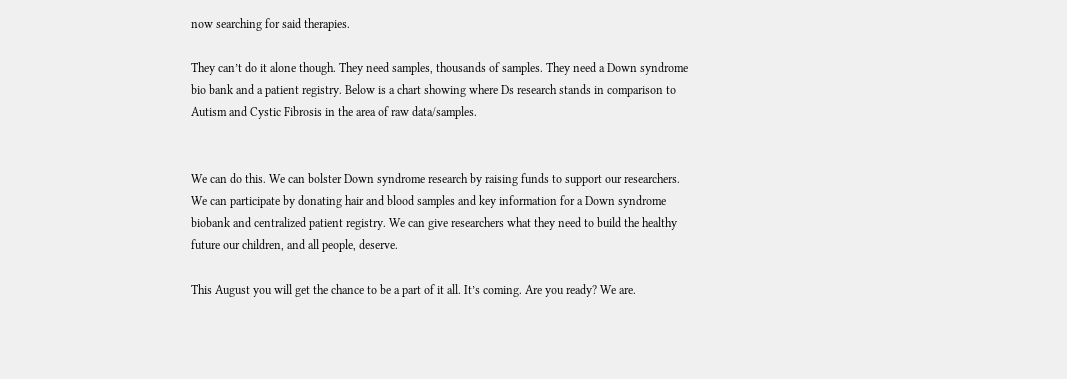now searching for said therapies.

They can’t do it alone though. They need samples, thousands of samples. They need a Down syndrome bio bank and a patient registry. Below is a chart showing where Ds research stands in comparison to Autism and Cystic Fibrosis in the area of raw data/samples.


We can do this. We can bolster Down syndrome research by raising funds to support our researchers. We can participate by donating hair and blood samples and key information for a Down syndrome biobank and centralized patient registry. We can give researchers what they need to build the healthy future our children, and all people, deserve.

This August you will get the chance to be a part of it all. It’s coming. Are you ready? We are.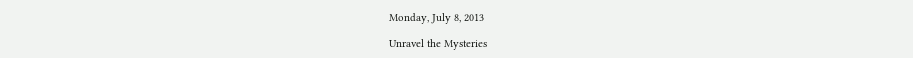Monday, July 8, 2013

Unravel the Mysteries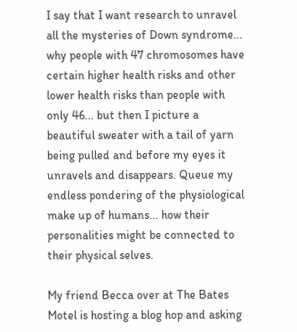I say that I want research to unravel all the mysteries of Down syndrome... why people with 47 chromosomes have certain higher health risks and other lower health risks than people with only 46... but then I picture a beautiful sweater with a tail of yarn being pulled and before my eyes it unravels and disappears. Queue my endless pondering of the physiological make up of humans... how their personalities might be connected to their physical selves.

My friend Becca over at The Bates Motel is hosting a blog hop and asking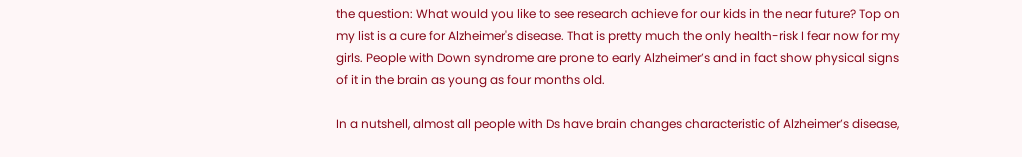the question: What would you like to see research achieve for our kids in the near future? Top on my list is a cure for Alzheimer's disease. That is pretty much the only health-risk I fear now for my girls. People with Down syndrome are prone to early Alzheimer’s and in fact show physical signs of it in the brain as young as four months old.

In a nutshell, almost all people with Ds have brain changes characteristic of Alzheimer’s disease,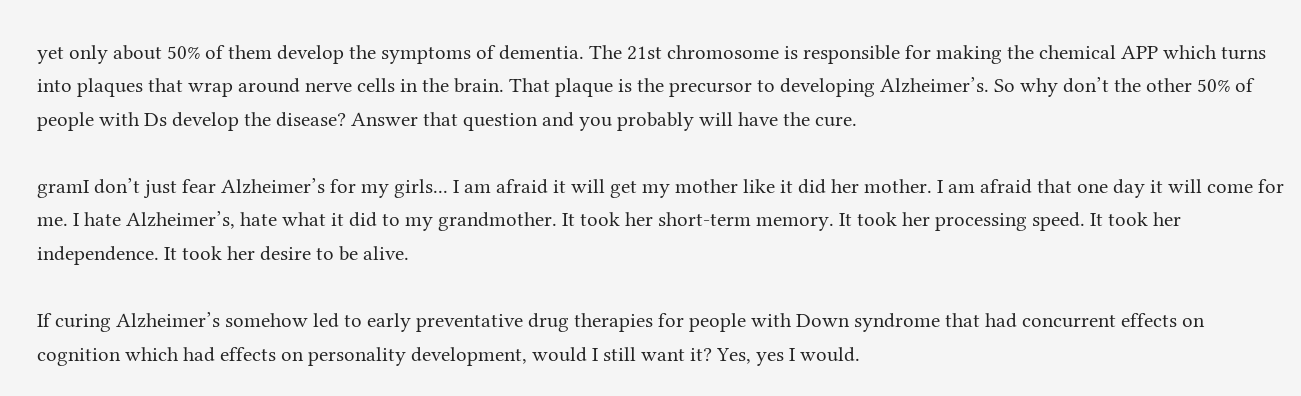yet only about 50% of them develop the symptoms of dementia. The 21st chromosome is responsible for making the chemical APP which turns into plaques that wrap around nerve cells in the brain. That plaque is the precursor to developing Alzheimer’s. So why don’t the other 50% of people with Ds develop the disease? Answer that question and you probably will have the cure.

gramI don’t just fear Alzheimer’s for my girls... I am afraid it will get my mother like it did her mother. I am afraid that one day it will come for me. I hate Alzheimer’s, hate what it did to my grandmother. It took her short-term memory. It took her processing speed. It took her independence. It took her desire to be alive.

If curing Alzheimer’s somehow led to early preventative drug therapies for people with Down syndrome that had concurrent effects on cognition which had effects on personality development, would I still want it? Yes, yes I would.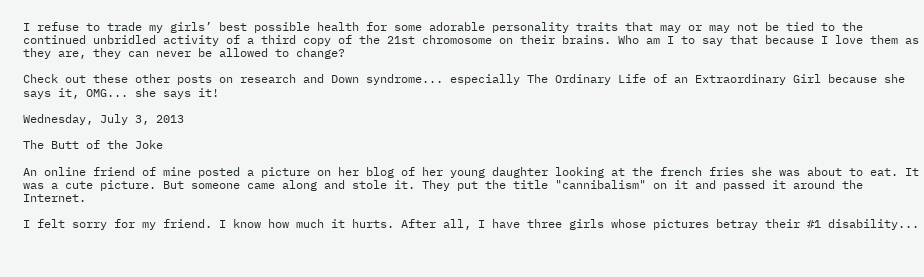I refuse to trade my girls’ best possible health for some adorable personality traits that may or may not be tied to the continued unbridled activity of a third copy of the 21st chromosome on their brains. Who am I to say that because I love them as they are, they can never be allowed to change?

Check out these other posts on research and Down syndrome... especially The Ordinary Life of an Extraordinary Girl because she says it, OMG... she says it!

Wednesday, July 3, 2013

The Butt of the Joke

An online friend of mine posted a picture on her blog of her young daughter looking at the french fries she was about to eat. It was a cute picture. But someone came along and stole it. They put the title "cannibalism" on it and passed it around the Internet.

I felt sorry for my friend. I know how much it hurts. After all, I have three girls whose pictures betray their #1 disability...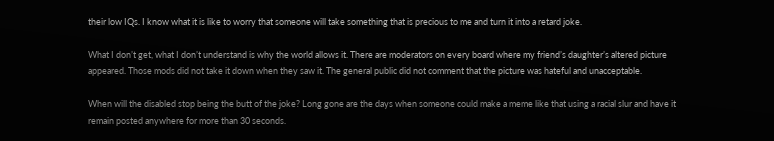their low IQs. I know what it is like to worry that someone will take something that is precious to me and turn it into a retard joke.

What I don’t get, what I don’t understand is why the world allows it. There are moderators on every board where my friend’s daughter’s altered picture appeared. Those mods did not take it down when they saw it. The general public did not comment that the picture was hateful and unacceptable.

When will the disabled stop being the butt of the joke? Long gone are the days when someone could make a meme like that using a racial slur and have it remain posted anywhere for more than 30 seconds.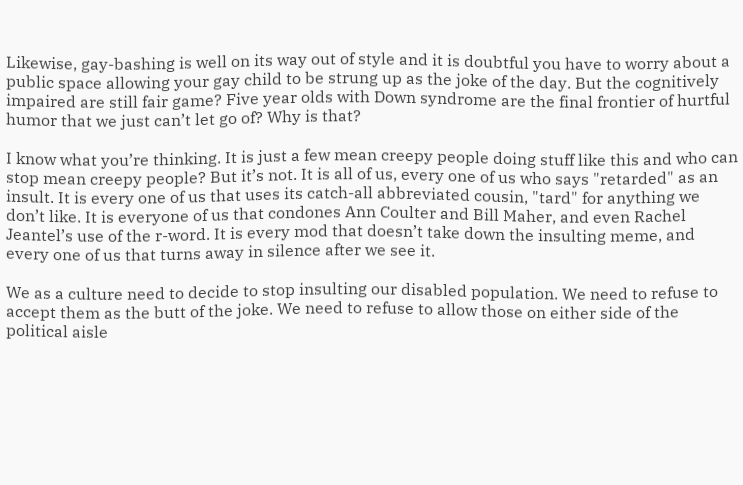Likewise, gay-bashing is well on its way out of style and it is doubtful you have to worry about a public space allowing your gay child to be strung up as the joke of the day. But the cognitively impaired are still fair game? Five year olds with Down syndrome are the final frontier of hurtful humor that we just can’t let go of? Why is that?

I know what you’re thinking. It is just a few mean creepy people doing stuff like this and who can stop mean creepy people? But it’s not. It is all of us, every one of us who says "retarded" as an insult. It is every one of us that uses its catch-all abbreviated cousin, "tard" for anything we don’t like. It is everyone of us that condones Ann Coulter and Bill Maher, and even Rachel Jeantel’s use of the r-word. It is every mod that doesn’t take down the insulting meme, and every one of us that turns away in silence after we see it.

We as a culture need to decide to stop insulting our disabled population. We need to refuse to accept them as the butt of the joke. We need to refuse to allow those on either side of the political aisle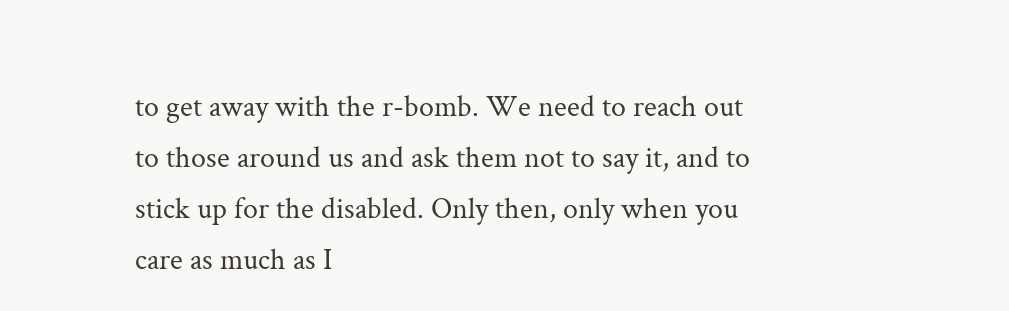to get away with the r-bomb. We need to reach out to those around us and ask them not to say it, and to stick up for the disabled. Only then, only when you care as much as I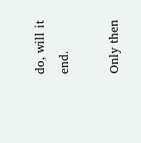do, will it end.

Only then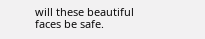will these beautiful faces be safe.